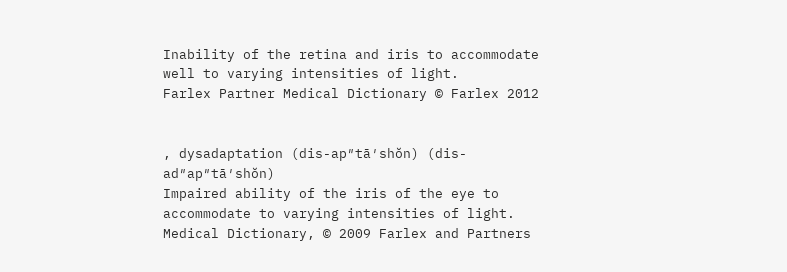Inability of the retina and iris to accommodate well to varying intensities of light.
Farlex Partner Medical Dictionary © Farlex 2012


, dysadaptation (dis-ap″tā′shŏn) (dis-ad″ap″tā′shŏn)
Impaired ability of the iris of the eye to accommodate to varying intensities of light.
Medical Dictionary, © 2009 Farlex and Partners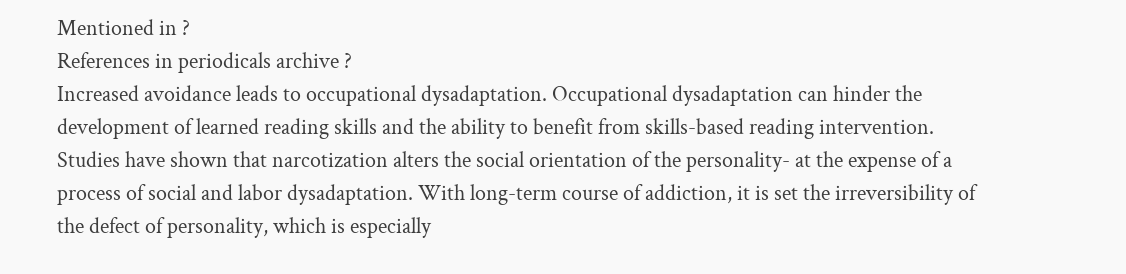Mentioned in ?
References in periodicals archive ?
Increased avoidance leads to occupational dysadaptation. Occupational dysadaptation can hinder the development of learned reading skills and the ability to benefit from skills-based reading intervention.
Studies have shown that narcotization alters the social orientation of the personality- at the expense of a process of social and labor dysadaptation. With long-term course of addiction, it is set the irreversibility of the defect of personality, which is especially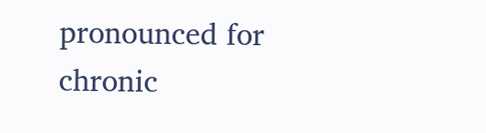pronounced for chronic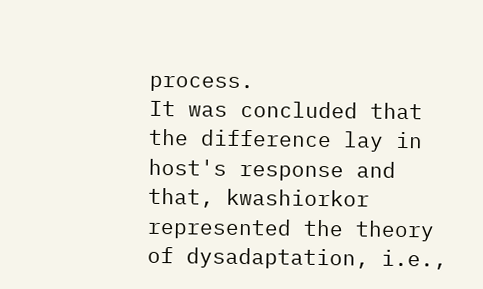process.
It was concluded that the difference lay in host's response and that, kwashiorkor represented the theory of dysadaptation, i.e.,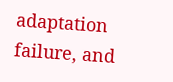adaptation failure, and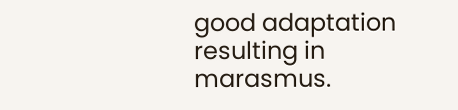good adaptation resulting in marasmus.